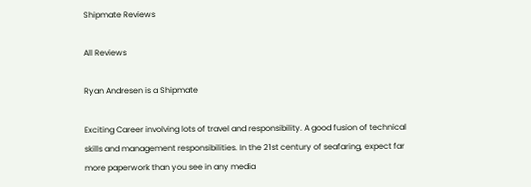Shipmate Reviews

All Reviews

Ryan Andresen is a Shipmate

Exciting Career involving lots of travel and responsibility. A good fusion of technical skills and management responsibilities. In the 21st century of seafaring, expect far more paperwork than you see in any media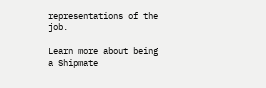representations of the job.

Learn more about being a Shipmate